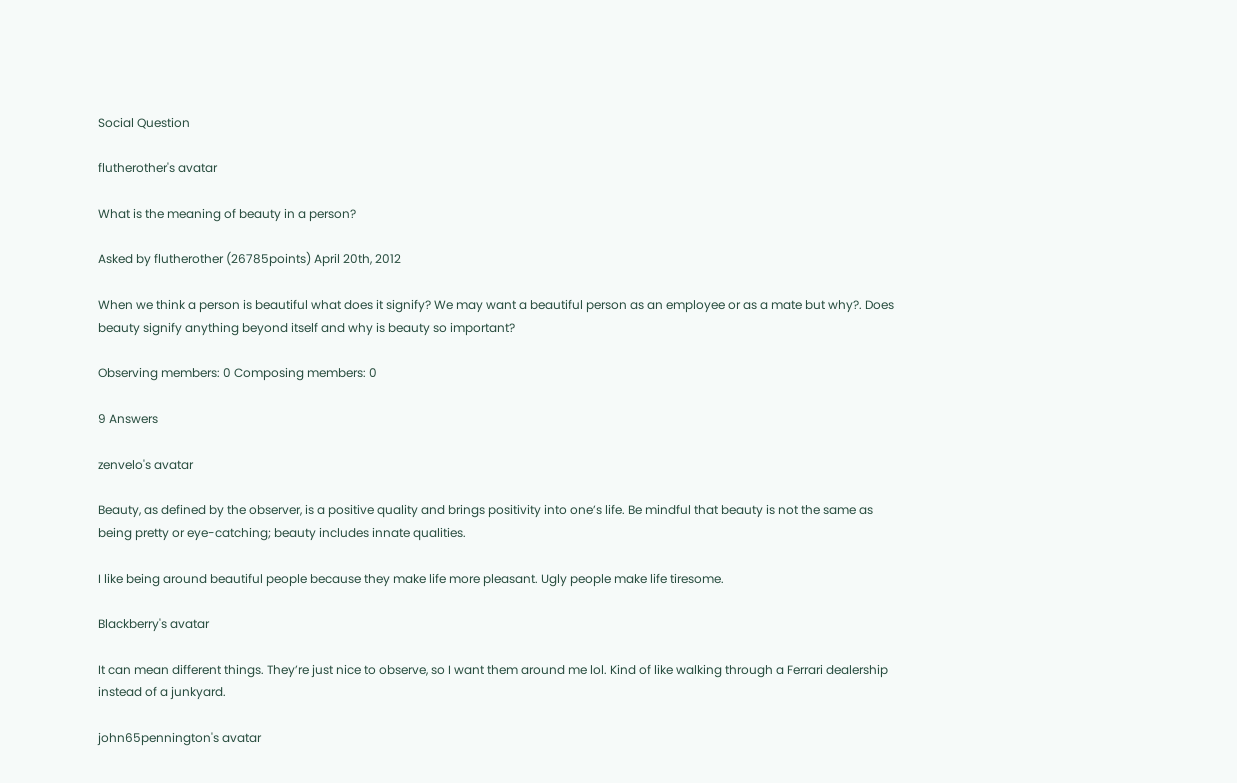Social Question

flutherother's avatar

What is the meaning of beauty in a person?

Asked by flutherother (26785points) April 20th, 2012

When we think a person is beautiful what does it signify? We may want a beautiful person as an employee or as a mate but why?. Does beauty signify anything beyond itself and why is beauty so important?

Observing members: 0 Composing members: 0

9 Answers

zenvelo's avatar

Beauty, as defined by the observer, is a positive quality and brings positivity into one’s life. Be mindful that beauty is not the same as being pretty or eye-catching; beauty includes innate qualities.

I like being around beautiful people because they make life more pleasant. Ugly people make life tiresome.

Blackberry's avatar

It can mean different things. They’re just nice to observe, so I want them around me lol. Kind of like walking through a Ferrari dealership instead of a junkyard.

john65pennington's avatar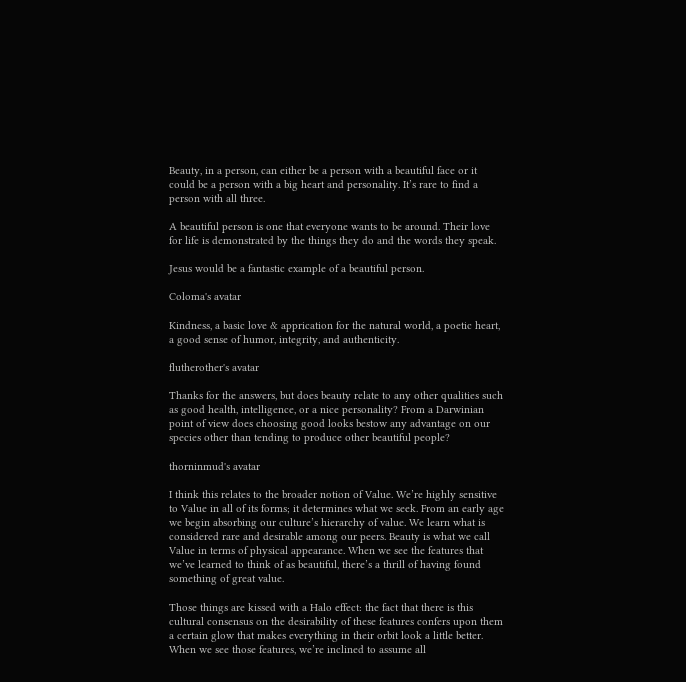Beauty, in a person, can either be a person with a beautiful face or it could be a person with a big heart and personality. It’s rare to find a person with all three.

A beautiful person is one that everyone wants to be around. Their love for life is demonstrated by the things they do and the words they speak.

Jesus would be a fantastic example of a beautiful person.

Coloma's avatar

Kindness, a basic love & apprication for the natural world, a poetic heart, a good sense of humor, integrity, and authenticity.

flutherother's avatar

Thanks for the answers, but does beauty relate to any other qualities such as good health, intelligence, or a nice personality? From a Darwinian point of view does choosing good looks bestow any advantage on our species other than tending to produce other beautiful people?

thorninmud's avatar

I think this relates to the broader notion of Value. We’re highly sensitive to Value in all of its forms; it determines what we seek. From an early age we begin absorbing our culture’s hierarchy of value. We learn what is considered rare and desirable among our peers. Beauty is what we call Value in terms of physical appearance. When we see the features that we’ve learned to think of as beautiful, there’s a thrill of having found something of great value.

Those things are kissed with a Halo effect: the fact that there is this cultural consensus on the desirability of these features confers upon them a certain glow that makes everything in their orbit look a little better. When we see those features, we’re inclined to assume all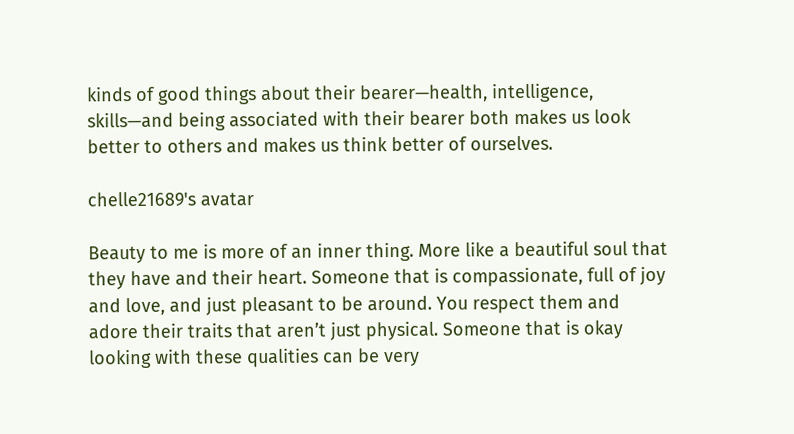kinds of good things about their bearer—health, intelligence, skills—and being associated with their bearer both makes us look better to others and makes us think better of ourselves.

chelle21689's avatar

Beauty to me is more of an inner thing. More like a beautiful soul that they have and their heart. Someone that is compassionate, full of joy and love, and just pleasant to be around. You respect them and adore their traits that aren’t just physical. Someone that is okay looking with these qualities can be very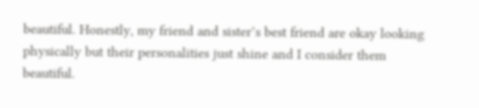beautiful. Honestly, my friend and sister’s best friend are okay looking physically but their personalities just shine and I consider them beautiful.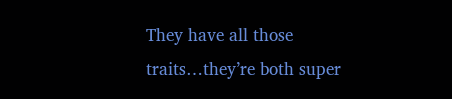They have all those traits…they’re both super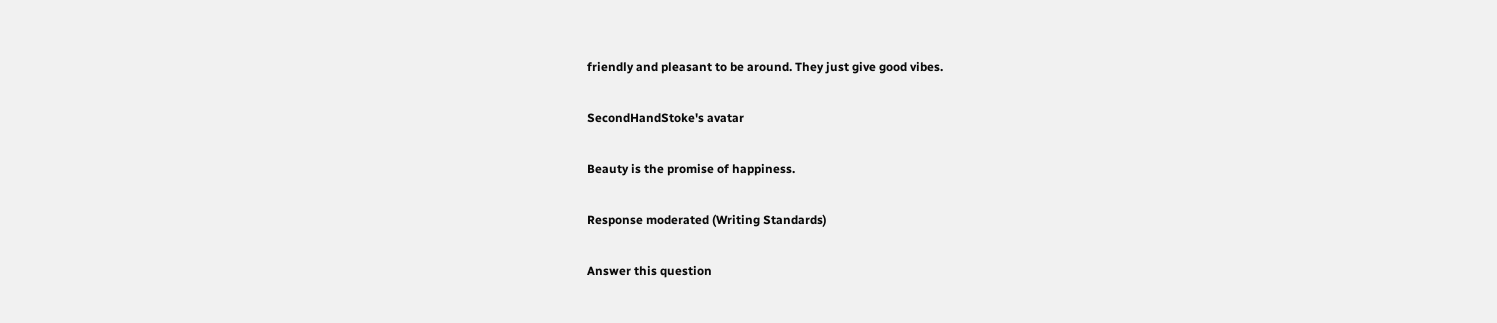friendly and pleasant to be around. They just give good vibes.

SecondHandStoke's avatar

Beauty is the promise of happiness.

Response moderated (Writing Standards)

Answer this question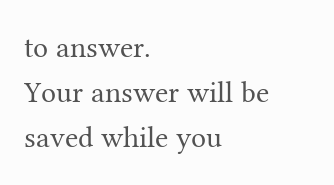to answer.
Your answer will be saved while you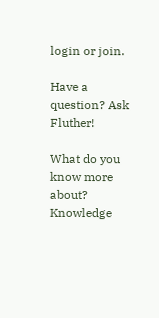login or join.

Have a question? Ask Fluther!

What do you know more about?
Knowledge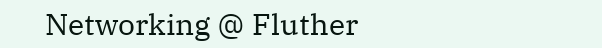Networking @ Fluther